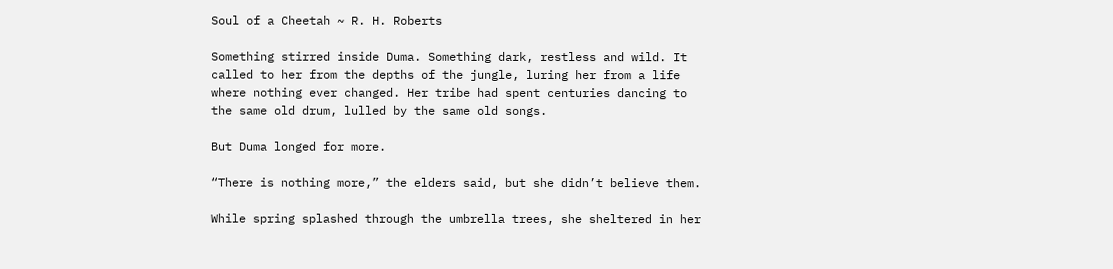Soul of a Cheetah ~ R. H. Roberts

Something stirred inside Duma. Something dark, restless and wild. It called to her from the depths of the jungle, luring her from a life where nothing ever changed. Her tribe had spent centuries dancing to the same old drum, lulled by the same old songs.

But Duma longed for more.

“There is nothing more,” the elders said, but she didn’t believe them.

While spring splashed through the umbrella trees, she sheltered in her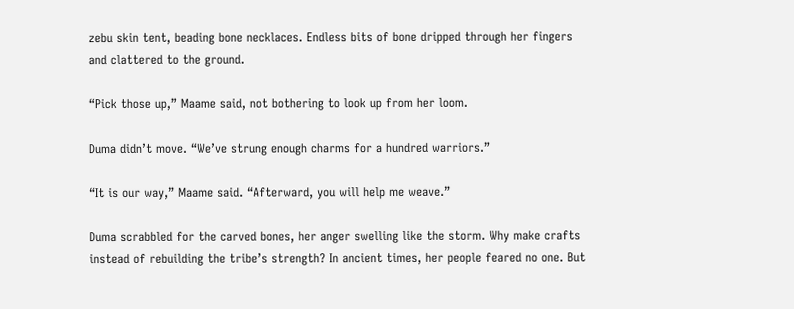zebu skin tent, beading bone necklaces. Endless bits of bone dripped through her fingers and clattered to the ground.

“Pick those up,” Maame said, not bothering to look up from her loom.

Duma didn’t move. “We’ve strung enough charms for a hundred warriors.”

“It is our way,” Maame said. “Afterward, you will help me weave.”

Duma scrabbled for the carved bones, her anger swelling like the storm. Why make crafts instead of rebuilding the tribe’s strength? In ancient times, her people feared no one. But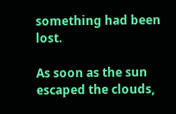something had been lost.

As soon as the sun escaped the clouds,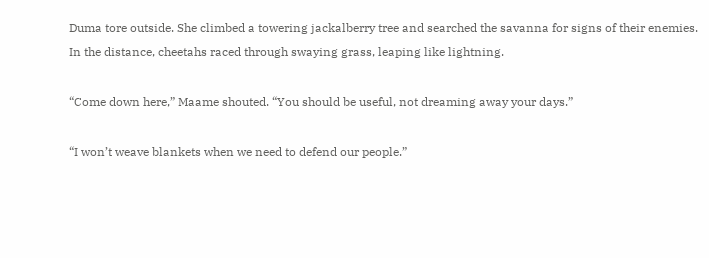Duma tore outside. She climbed a towering jackalberry tree and searched the savanna for signs of their enemies. In the distance, cheetahs raced through swaying grass, leaping like lightning.

“Come down here,” Maame shouted. “You should be useful, not dreaming away your days.”

“I won’t weave blankets when we need to defend our people.”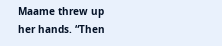Maame threw up her hands. “Then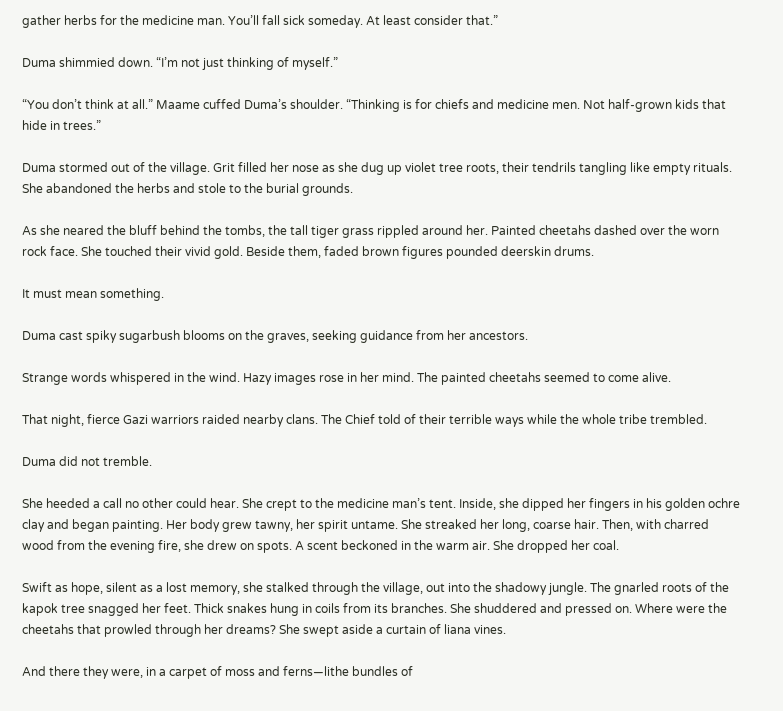gather herbs for the medicine man. You’ll fall sick someday. At least consider that.”

Duma shimmied down. “I’m not just thinking of myself.”

“You don’t think at all.” Maame cuffed Duma’s shoulder. “Thinking is for chiefs and medicine men. Not half-grown kids that hide in trees.”

Duma stormed out of the village. Grit filled her nose as she dug up violet tree roots, their tendrils tangling like empty rituals. She abandoned the herbs and stole to the burial grounds.

As she neared the bluff behind the tombs, the tall tiger grass rippled around her. Painted cheetahs dashed over the worn rock face. She touched their vivid gold. Beside them, faded brown figures pounded deerskin drums.

It must mean something.

Duma cast spiky sugarbush blooms on the graves, seeking guidance from her ancestors.

Strange words whispered in the wind. Hazy images rose in her mind. The painted cheetahs seemed to come alive.

That night, fierce Gazi warriors raided nearby clans. The Chief told of their terrible ways while the whole tribe trembled.

Duma did not tremble.

She heeded a call no other could hear. She crept to the medicine man’s tent. Inside, she dipped her fingers in his golden ochre clay and began painting. Her body grew tawny, her spirit untame. She streaked her long, coarse hair. Then, with charred wood from the evening fire, she drew on spots. A scent beckoned in the warm air. She dropped her coal.

Swift as hope, silent as a lost memory, she stalked through the village, out into the shadowy jungle. The gnarled roots of the kapok tree snagged her feet. Thick snakes hung in coils from its branches. She shuddered and pressed on. Where were the cheetahs that prowled through her dreams? She swept aside a curtain of liana vines.

And there they were, in a carpet of moss and ferns—lithe bundles of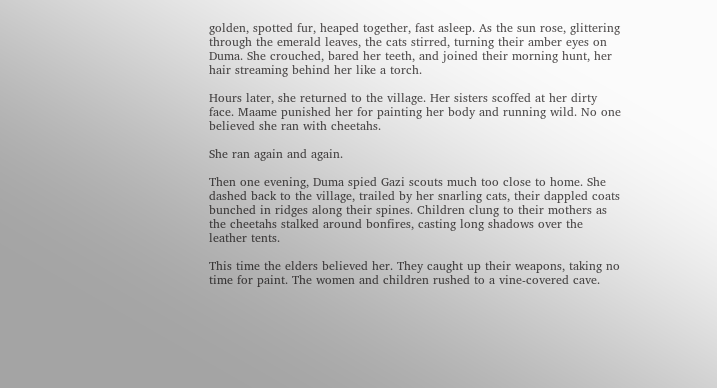golden, spotted fur, heaped together, fast asleep. As the sun rose, glittering through the emerald leaves, the cats stirred, turning their amber eyes on Duma. She crouched, bared her teeth, and joined their morning hunt, her hair streaming behind her like a torch.

Hours later, she returned to the village. Her sisters scoffed at her dirty face. Maame punished her for painting her body and running wild. No one believed she ran with cheetahs.

She ran again and again.

Then one evening, Duma spied Gazi scouts much too close to home. She dashed back to the village, trailed by her snarling cats, their dappled coats bunched in ridges along their spines. Children clung to their mothers as the cheetahs stalked around bonfires, casting long shadows over the leather tents.

This time the elders believed her. They caught up their weapons, taking no time for paint. The women and children rushed to a vine-covered cave.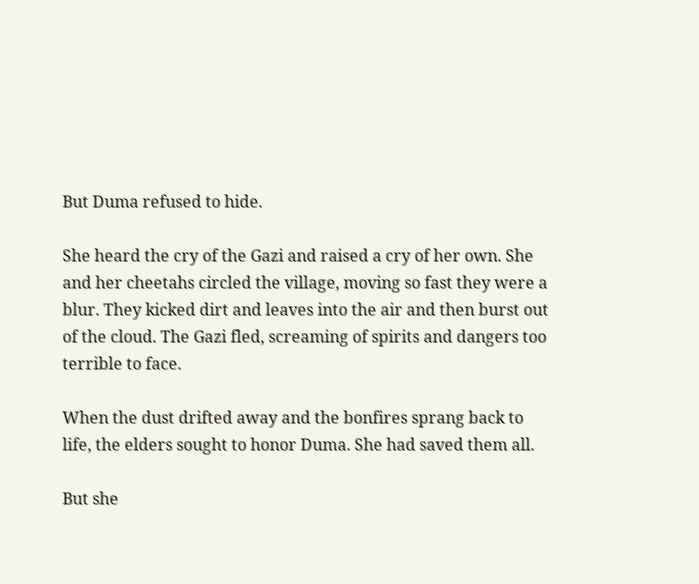But Duma refused to hide.

She heard the cry of the Gazi and raised a cry of her own. She and her cheetahs circled the village, moving so fast they were a blur. They kicked dirt and leaves into the air and then burst out of the cloud. The Gazi fled, screaming of spirits and dangers too terrible to face.

When the dust drifted away and the bonfires sprang back to life, the elders sought to honor Duma. She had saved them all.

But she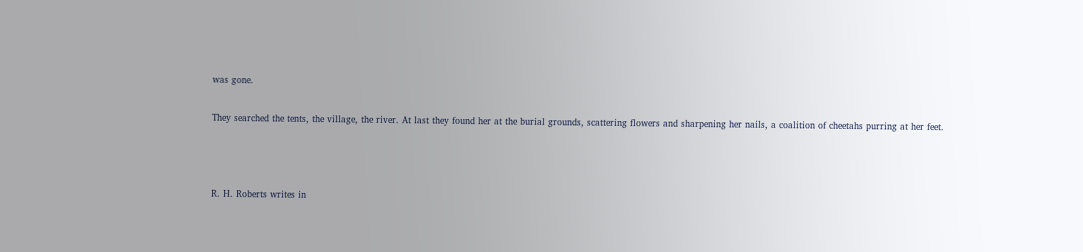was gone.

They searched the tents, the village, the river. At last they found her at the burial grounds, scattering flowers and sharpening her nails, a coalition of cheetahs purring at her feet.



R. H. Roberts writes in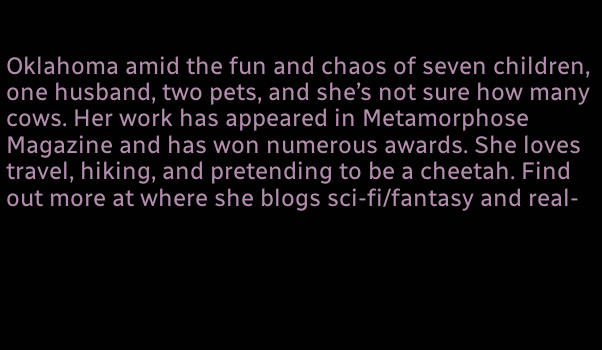Oklahoma amid the fun and chaos of seven children, one husband, two pets, and she’s not sure how many cows. Her work has appeared in Metamorphose Magazine and has won numerous awards. She loves travel, hiking, and pretending to be a cheetah. Find out more at where she blogs sci-fi/fantasy and real-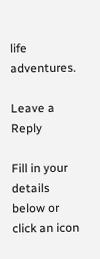life adventures.

Leave a Reply

Fill in your details below or click an icon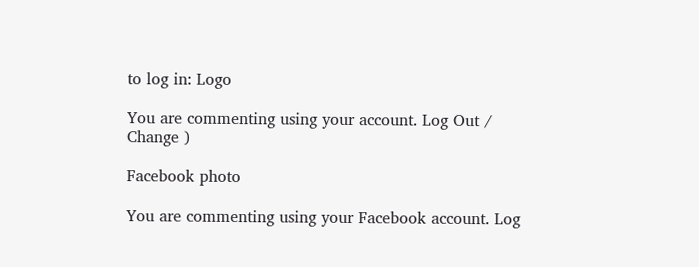to log in: Logo

You are commenting using your account. Log Out /  Change )

Facebook photo

You are commenting using your Facebook account. Log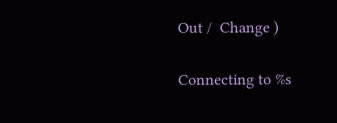Out /  Change )

Connecting to %s